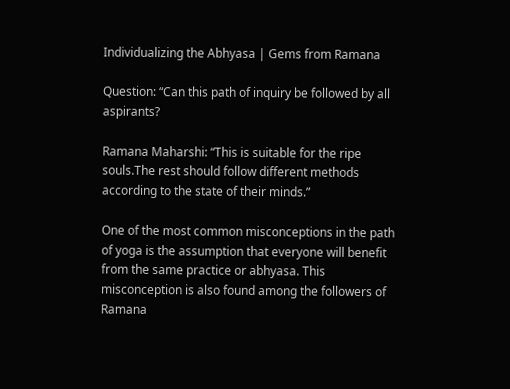Individualizing the Abhyasa | Gems from Ramana

Question: “Can this path of inquiry be followed by all aspirants?

Ramana Maharshi: “This is suitable for the ripe souls.The rest should follow different methods according to the state of their minds.”

One of the most common misconceptions in the path of yoga is the assumption that everyone will benefit from the same practice or abhyasa. This misconception is also found among the followers of Ramana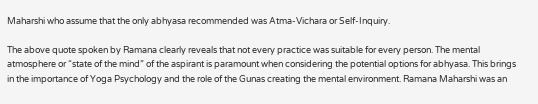Maharshi who assume that the only abhyasa recommended was Atma-Vichara or Self-Inquiry.

The above quote spoken by Ramana clearly reveals that not every practice was suitable for every person. The mental atmosphere or “state of the mind” of the aspirant is paramount when considering the potential options for abhyasa. This brings in the importance of Yoga Psychology and the role of the Gunas creating the mental environment. Ramana Maharshi was an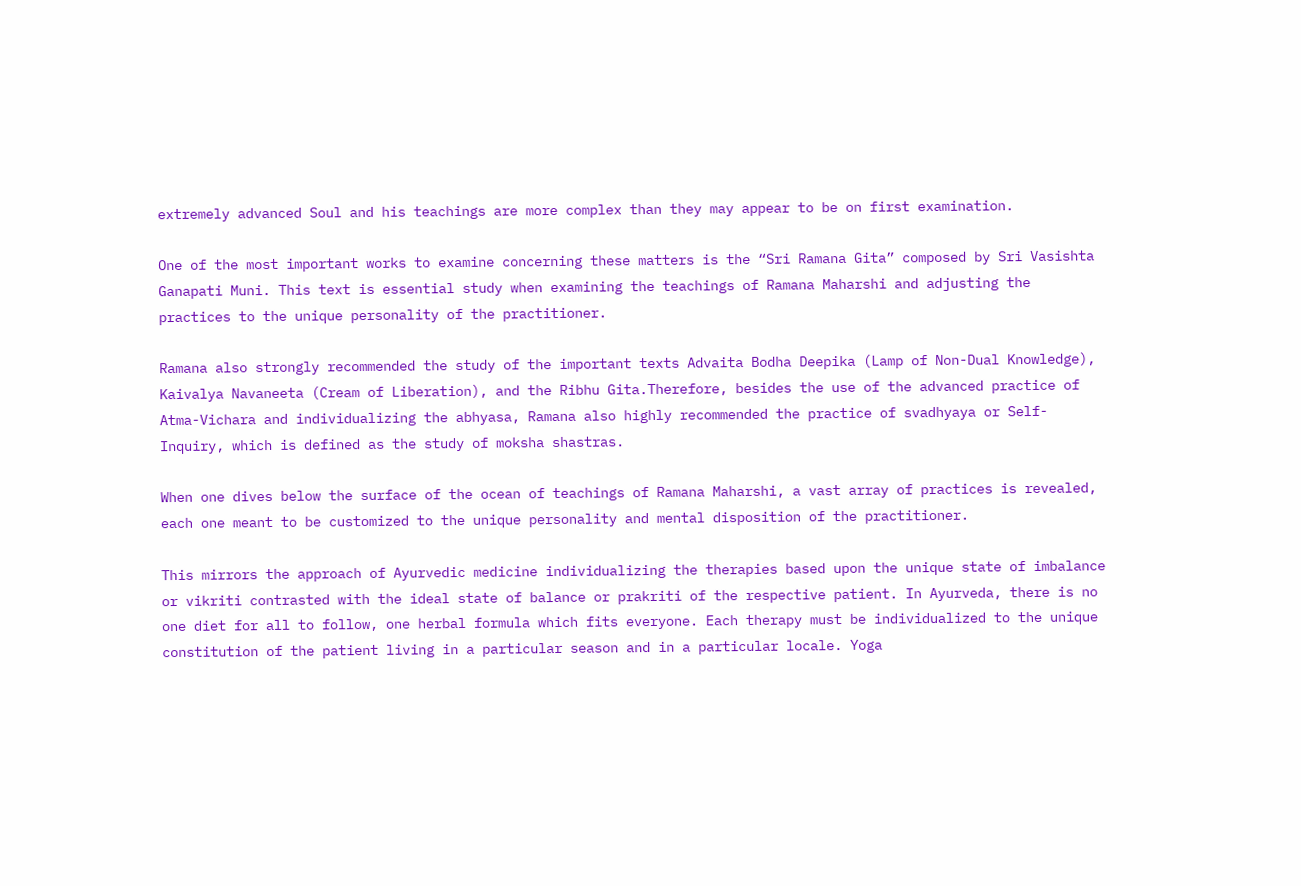extremely advanced Soul and his teachings are more complex than they may appear to be on first examination.

One of the most important works to examine concerning these matters is the “Sri Ramana Gita” composed by Sri Vasishta Ganapati Muni. This text is essential study when examining the teachings of Ramana Maharshi and adjusting the practices to the unique personality of the practitioner.

Ramana also strongly recommended the study of the important texts Advaita Bodha Deepika (Lamp of Non-Dual Knowledge), Kaivalya Navaneeta (Cream of Liberation), and the Ribhu Gita.Therefore, besides the use of the advanced practice of Atma-Vichara and individualizing the abhyasa, Ramana also highly recommended the practice of svadhyaya or Self-Inquiry, which is defined as the study of moksha shastras.

When one dives below the surface of the ocean of teachings of Ramana Maharshi, a vast array of practices is revealed, each one meant to be customized to the unique personality and mental disposition of the practitioner.

This mirrors the approach of Ayurvedic medicine individualizing the therapies based upon the unique state of imbalance or vikriti contrasted with the ideal state of balance or prakriti of the respective patient. In Ayurveda, there is no one diet for all to follow, one herbal formula which fits everyone. Each therapy must be individualized to the unique constitution of the patient living in a particular season and in a particular locale. Yoga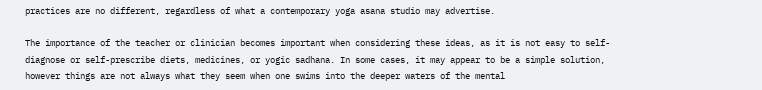practices are no different, regardless of what a contemporary yoga asana studio may advertise.

The importance of the teacher or clinician becomes important when considering these ideas, as it is not easy to self-diagnose or self-prescribe diets, medicines, or yogic sadhana. In some cases, it may appear to be a simple solution, however things are not always what they seem when one swims into the deeper waters of the mental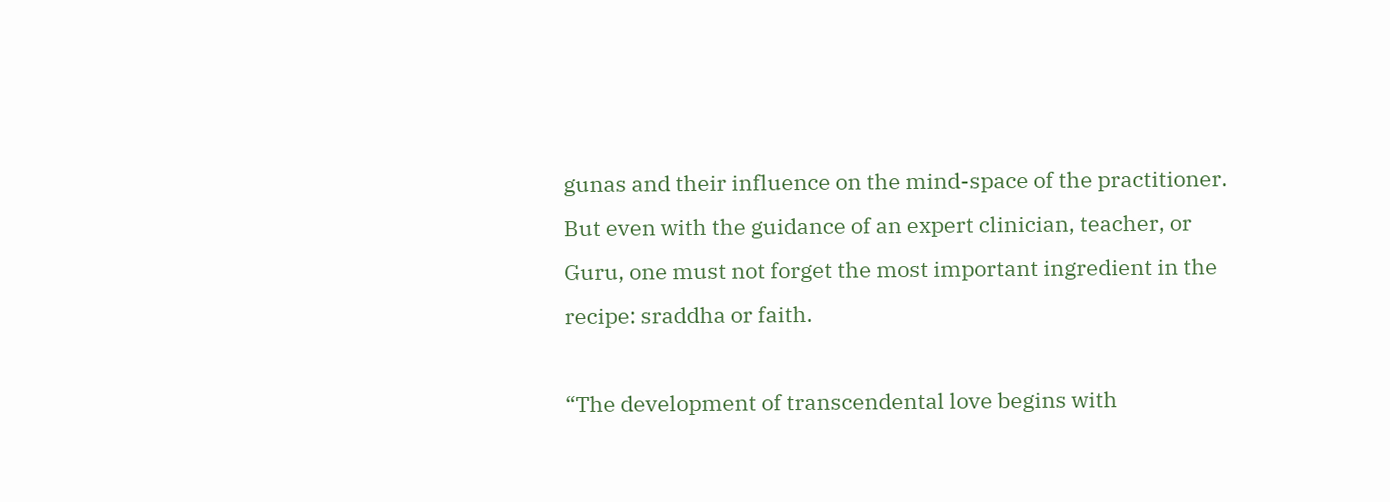gunas and their influence on the mind-space of the practitioner. But even with the guidance of an expert clinician, teacher, or Guru, one must not forget the most important ingredient in the recipe: sraddha or faith.

“The development of transcendental love begins with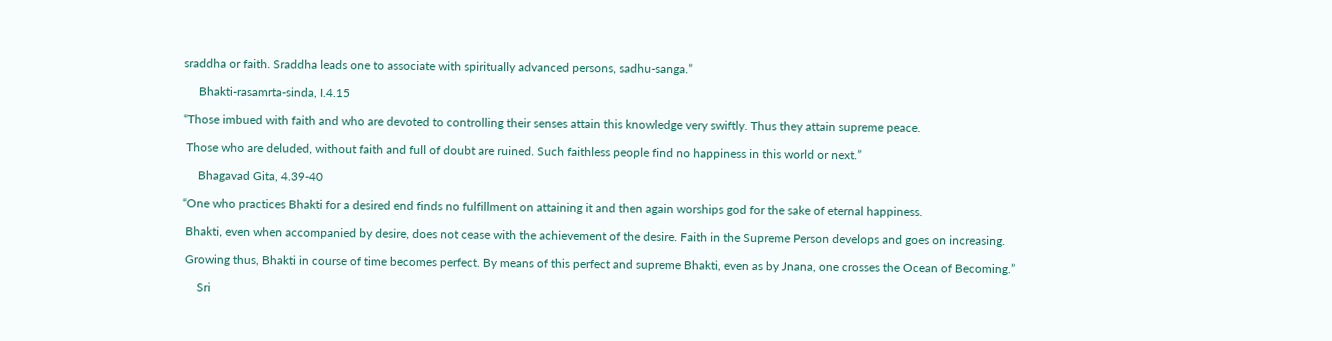sraddha or faith. Sraddha leads one to associate with spiritually advanced persons, sadhu-sanga.”

     Bhakti-rasamrta-sinda, I.4.15

“Those imbued with faith and who are devoted to controlling their senses attain this knowledge very swiftly. Thus they attain supreme peace.

 Those who are deluded, without faith and full of doubt are ruined. Such faithless people find no happiness in this world or next.”

     Bhagavad Gita, 4.39-40

“One who practices Bhakti for a desired end finds no fulfillment on attaining it and then again worships god for the sake of eternal happiness.

 Bhakti, even when accompanied by desire, does not cease with the achievement of the desire. Faith in the Supreme Person develops and goes on increasing.

 Growing thus, Bhakti in course of time becomes perfect. By means of this perfect and supreme Bhakti, even as by Jnana, one crosses the Ocean of Becoming.”

     Sri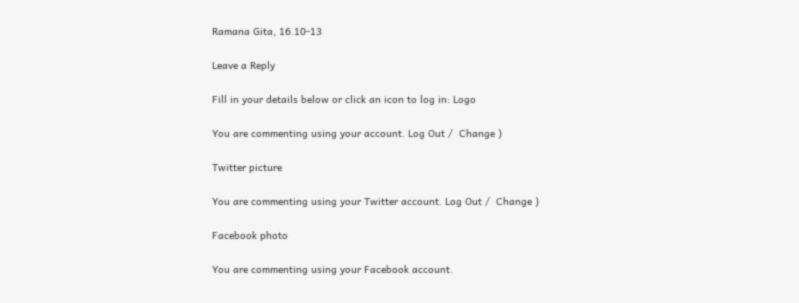Ramana Gita, 16.10-13

Leave a Reply

Fill in your details below or click an icon to log in: Logo

You are commenting using your account. Log Out /  Change )

Twitter picture

You are commenting using your Twitter account. Log Out /  Change )

Facebook photo

You are commenting using your Facebook account.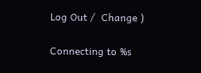Log Out /  Change )

Connecting to %s